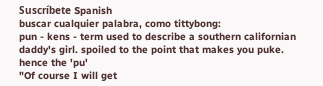Suscríbete Spanish
buscar cualquier palabra, como tittybong:
pun - kens - term used to describe a southern californian daddy's girl. spoiled to the point that makes you puke. hence the 'pu'
"Of course I will get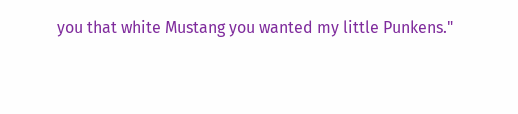you that white Mustang you wanted my little Punkens."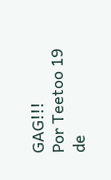GAG!!!
Por Teetoo 19 de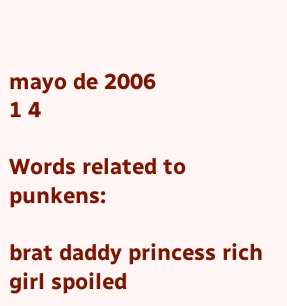mayo de 2006
1 4

Words related to punkens:

brat daddy princess rich girl spoiled